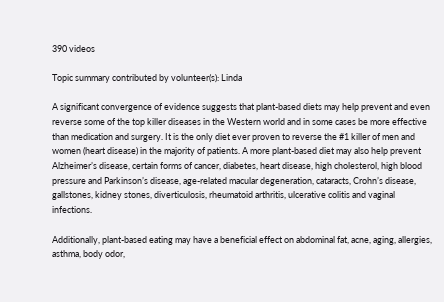390 videos

Topic summary contributed by volunteer(s): Linda

A significant convergence of evidence suggests that plant-based diets may help prevent and even reverse some of the top killer diseases in the Western world and in some cases be more effective than medication and surgery. It is the only diet ever proven to reverse the #1 killer of men and women (heart disease) in the majority of patients. A more plant-based diet may also help prevent Alzheimer’s disease, certain forms of cancer, diabetes, heart disease, high cholesterol, high blood pressure and Parkinson’s disease, age-related macular degeneration, cataracts, Crohn’s disease, gallstones, kidney stones, diverticulosis, rheumatoid arthritis, ulcerative colitis and vaginal infections.

Additionally, plant-based eating may have a beneficial effect on abdominal fat, acne, aging, allergies, asthma, body odor,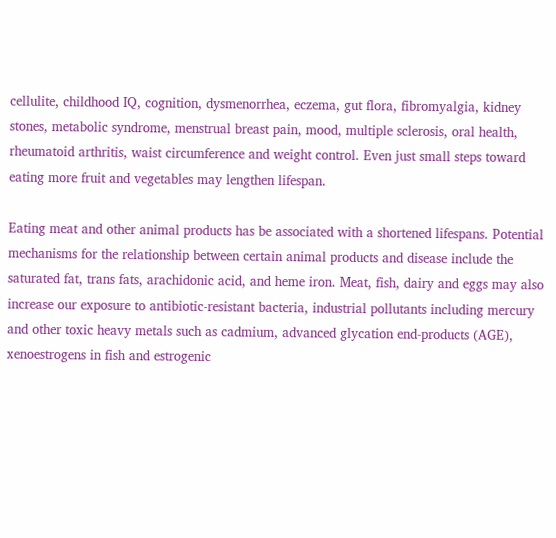cellulite, childhood IQ, cognition, dysmenorrhea, eczema, gut flora, fibromyalgia, kidney stones, metabolic syndrome, menstrual breast pain, mood, multiple sclerosis, oral health, rheumatoid arthritis, waist circumference and weight control. Even just small steps toward eating more fruit and vegetables may lengthen lifespan.

Eating meat and other animal products has be associated with a shortened lifespans. Potential mechanisms for the relationship between certain animal products and disease include the saturated fat, trans fats, arachidonic acid, and heme iron. Meat, fish, dairy and eggs may also increase our exposure to antibiotic-resistant bacteria, industrial pollutants including mercury and other toxic heavy metals such as cadmium, advanced glycation end-products (AGE), xenoestrogens in fish and estrogenic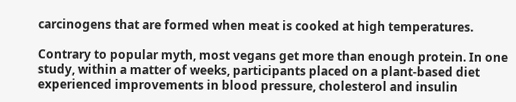carcinogens that are formed when meat is cooked at high temperatures.

Contrary to popular myth, most vegans get more than enough protein. In one study, within a matter of weeks, participants placed on a plant-based diet experienced improvements in blood pressure, cholesterol and insulin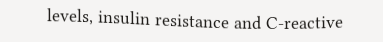levels, insulin resistance and C-reactive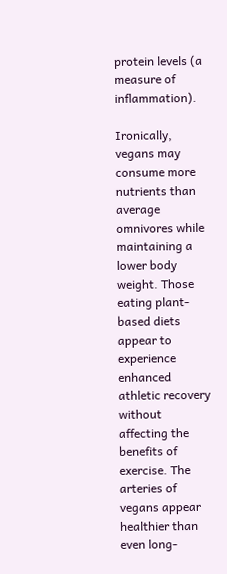protein levels (a measure of inflammation).

Ironically, vegans may consume more nutrients than average omnivores while maintaining a lower body weight. Those eating plant-based diets appear to experience enhanced athletic recovery without affecting the benefits of exercise. The arteries of vegans appear healthier than even long-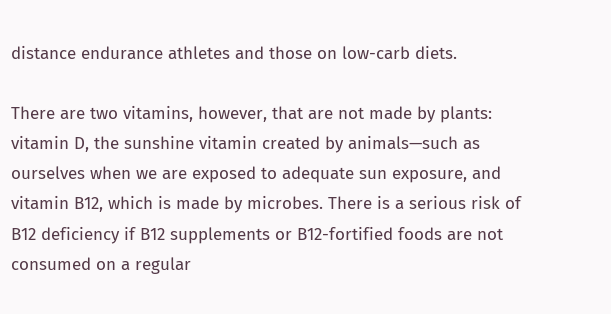distance endurance athletes and those on low-carb diets.

There are two vitamins, however, that are not made by plants: vitamin D, the sunshine vitamin created by animals—such as ourselves when we are exposed to adequate sun exposure, and vitamin B12, which is made by microbes. There is a serious risk of B12 deficiency if B12 supplements or B12-fortified foods are not consumed on a regular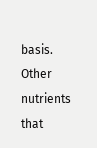basis. Other nutrients that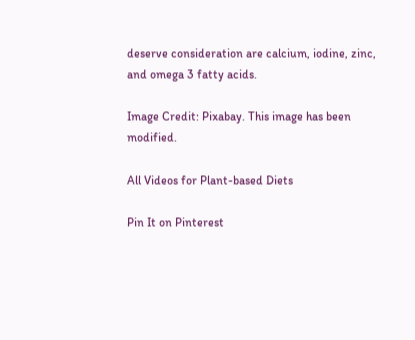deserve consideration are calcium, iodine, zinc, and omega 3 fatty acids.

Image Credit: Pixabay. This image has been modified.

All Videos for Plant-based Diets

Pin It on Pinterest